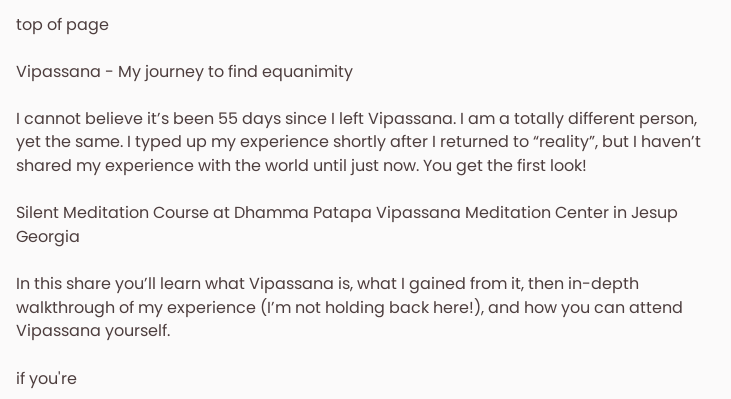top of page

Vipassana - My journey to find equanimity

I cannot believe it’s been 55 days since I left Vipassana. I am a totally different person, yet the same. I typed up my experience shortly after I returned to “reality”, but I haven’t shared my experience with the world until just now. You get the first look!

Silent Meditation Course at Dhamma Patapa Vipassana Meditation Center in Jesup Georgia

In this share you’ll learn what Vipassana is, what I gained from it, then in-depth walkthrough of my experience (I’m not holding back here!), and how you can attend Vipassana yourself.

if you're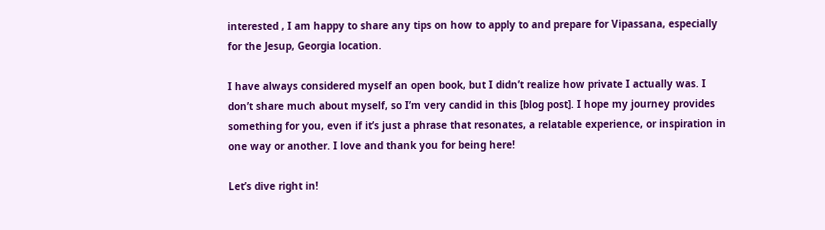interested , I am happy to share any tips on how to apply to and prepare for Vipassana, especially for the Jesup, Georgia location.

I have always considered myself an open book, but I didn’t realize how private I actually was. I don’t share much about myself, so I’m very candid in this [blog post]. I hope my journey provides something for you, even if it’s just a phrase that resonates, a relatable experience, or inspiration in one way or another. I love and thank you for being here!

Let’s dive right in!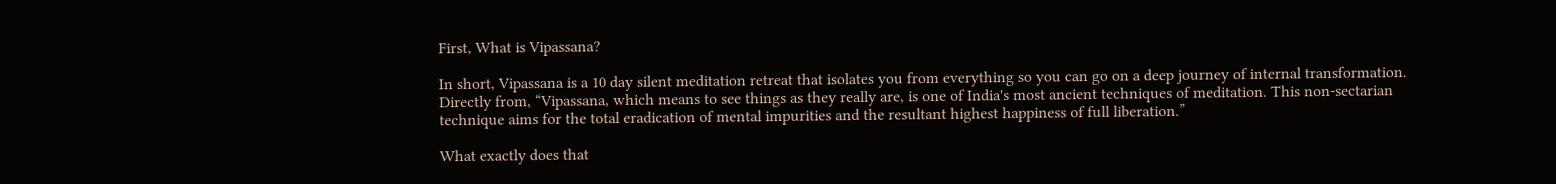First, What is Vipassana?

In short, Vipassana is a 10 day silent meditation retreat that isolates you from everything so you can go on a deep journey of internal transformation. Directly from, “Vipassana, which means to see things as they really are, is one of India's most ancient techniques of meditation. This non-sectarian technique aims for the total eradication of mental impurities and the resultant highest happiness of full liberation.”

What exactly does that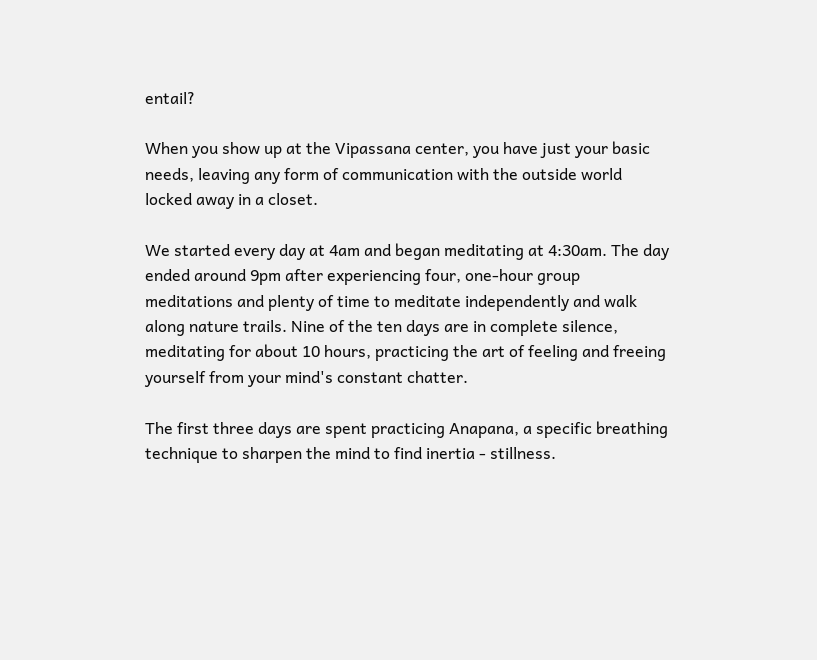entail?

When you show up at the Vipassana center, you have just your basic needs, leaving any form of communication with the outside world locked away in a closet.

We started every day at 4am and began meditating at 4:30am. The day ended around 9pm after experiencing four, one-hour group meditations and plenty of time to meditate independently and walk along nature trails. Nine of the ten days are in complete silence, meditating for about 10 hours, practicing the art of feeling and freeing yourself from your mind's constant chatter.

The first three days are spent practicing Anapana, a specific breathing technique to sharpen the mind to find inertia - stillness.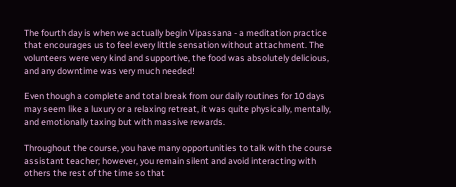The fourth day is when we actually begin Vipassana - a meditation practice that encourages us to feel every little sensation without attachment. The volunteers were very kind and supportive, the food was absolutely delicious, and any downtime was very much needed!

Even though a complete and total break from our daily routines for 10 days may seem like a luxury or a relaxing retreat, it was quite physically, mentally, and emotionally taxing but with massive rewards.

Throughout the course, you have many opportunities to talk with the course assistant teacher; however, you remain silent and avoid interacting with others the rest of the time so that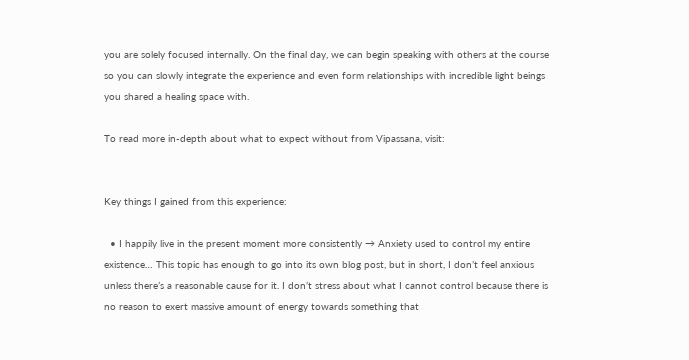you are solely focused internally. On the final day, we can begin speaking with others at the course so you can slowly integrate the experience and even form relationships with incredible light beings you shared a healing space with.

To read more in-depth about what to expect without from Vipassana, visit:


Key things I gained from this experience:

  • I happily live in the present moment more consistently → Anxiety used to control my entire existence… This topic has enough to go into its own blog post, but in short, I don’t feel anxious unless there’s a reasonable cause for it. I don’t stress about what I cannot control because there is no reason to exert massive amount of energy towards something that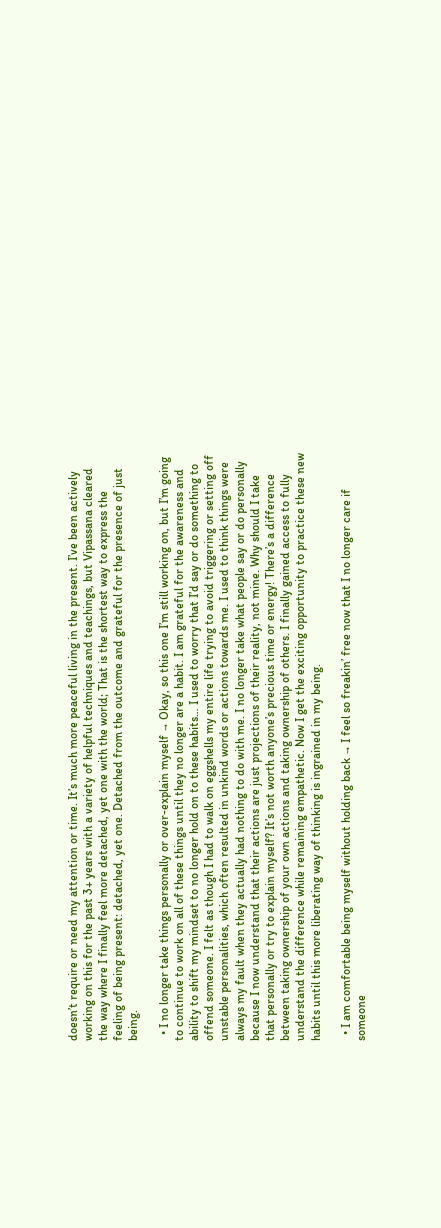doesn’t require or need my attention or time. It’s much more peaceful living in the present. I’ve been actively working on this for the past 3+ years with a variety of helpful techniques and teachings, but Vipassana cleared the way where I finally feel more detached, yet one with the world; That is the shortest way to express the feeling of being present: detached, yet one. Detached from the outcome and grateful for the presence of just being.

  • I no longer take things personally or over-explain myself → Okay, so this one I’m still working on, but I’m going to continue to work on all of these things until they no longer are a habit. I am grateful for the awareness and ability to shift my mindset to no longer hold on to these habits… I used to worry that I’d say or do something to offend someone. I felt as though I had to walk on eggshells my entire life trying to avoid triggering or setting off unstable personalities, which often resulted in unkind words or actions towards me. I used to think things were always my fault when they actually had nothing to do with me. I no longer take what people say or do personally because I now understand that their actions are just projections of their reality, not mine. Why should I take that personally or try to explain myself? It’s not worth anyone’s precious time or energy! There’s a difference between taking ownership of your own actions and taking ownership of others. I finally gained access to fully understand the difference while remaining empathetic. Now I get the exciting opportunity to practice these new habits until this more liberating way of thinking is ingrained in my being.

  • I am comfortable being myself without holding back → I feel so freakin’ free now that I no longer care if someone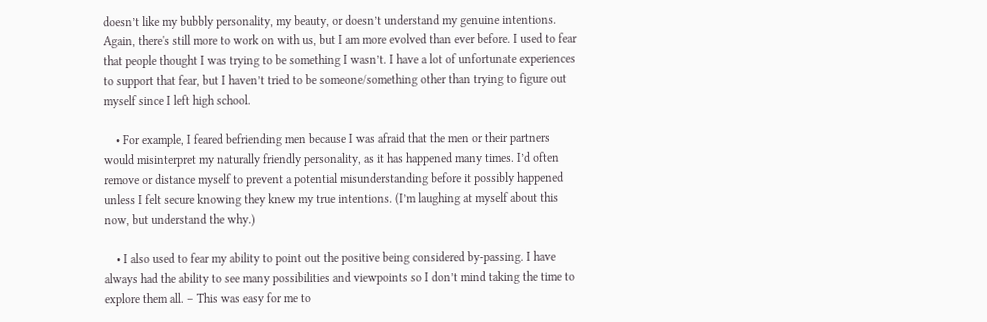doesn’t like my bubbly personality, my beauty, or doesn’t understand my genuine intentions. Again, there's still more to work on with us, but I am more evolved than ever before. I used to fear that people thought I was trying to be something I wasn’t. I have a lot of unfortunate experiences to support that fear, but I haven’t tried to be someone/something other than trying to figure out myself since I left high school.

    • For example, I feared befriending men because I was afraid that the men or their partners would misinterpret my naturally friendly personality, as it has happened many times. I’d often remove or distance myself to prevent a potential misunderstanding before it possibly happened unless I felt secure knowing they knew my true intentions. (I’m laughing at myself about this now, but understand the why.)

    • I also used to fear my ability to point out the positive being considered by-passing. I have always had the ability to see many possibilities and viewpoints so I don’t mind taking the time to explore them all. – This was easy for me to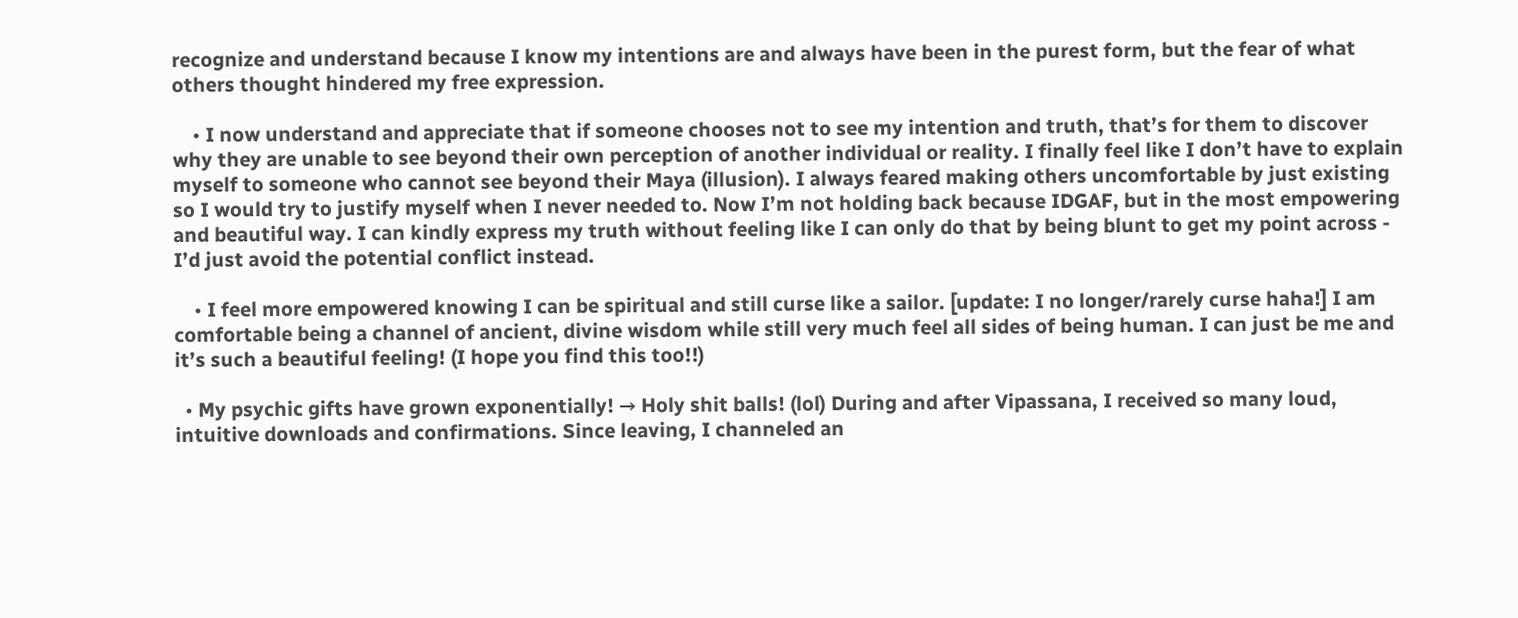recognize and understand because I know my intentions are and always have been in the purest form, but the fear of what others thought hindered my free expression.

    • I now understand and appreciate that if someone chooses not to see my intention and truth, that’s for them to discover why they are unable to see beyond their own perception of another individual or reality. I finally feel like I don’t have to explain myself to someone who cannot see beyond their Maya (illusion). I always feared making others uncomfortable by just existing so I would try to justify myself when I never needed to. Now I’m not holding back because IDGAF, but in the most empowering and beautiful way. I can kindly express my truth without feeling like I can only do that by being blunt to get my point across - I’d just avoid the potential conflict instead.

    • I feel more empowered knowing I can be spiritual and still curse like a sailor. [update: I no longer/rarely curse haha!] I am comfortable being a channel of ancient, divine wisdom while still very much feel all sides of being human. I can just be me and it’s such a beautiful feeling! (I hope you find this too!!)

  • My psychic gifts have grown exponentially! → Holy shit balls! (lol) During and after Vipassana, I received so many loud, intuitive downloads and confirmations. Since leaving, I channeled an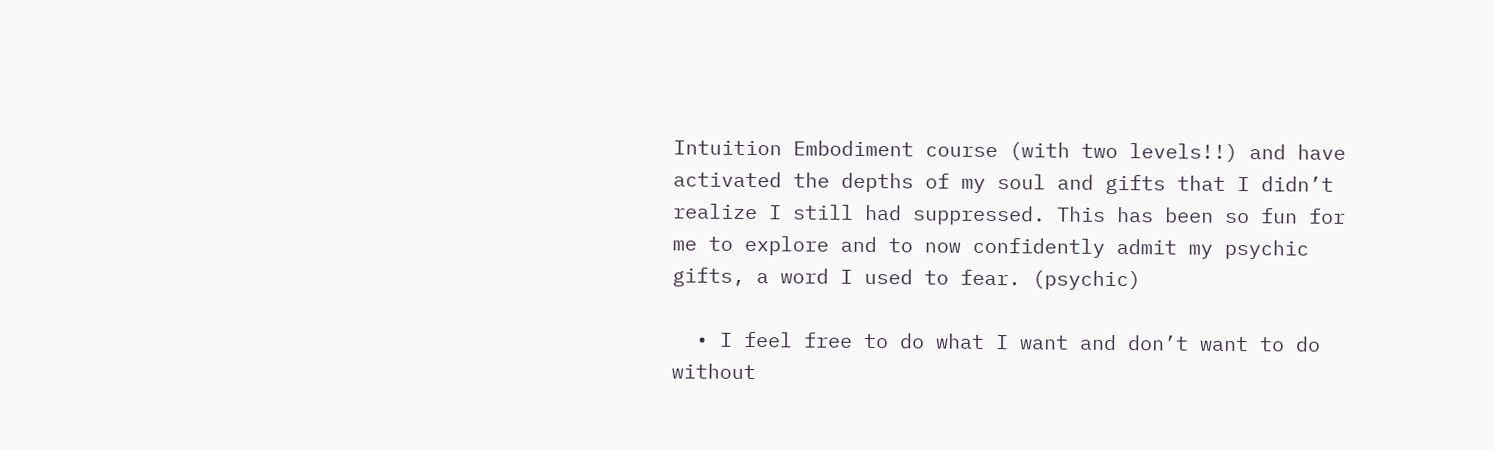Intuition Embodiment course (with two levels!!) and have activated the depths of my soul and gifts that I didn’t realize I still had suppressed. This has been so fun for me to explore and to now confidently admit my psychic gifts, a word I used to fear. (psychic)

  • I feel free to do what I want and don’t want to do without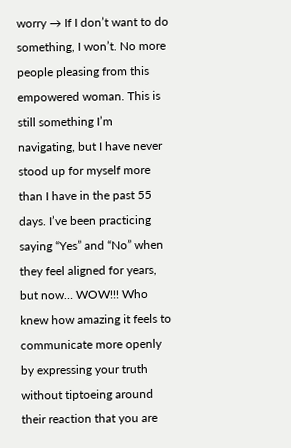worry → If I don’t want to do something, I won’t. No more people pleasing from this empowered woman. This is still something I’m navigating, but I have never stood up for myself more than I have in the past 55 days. I’ve been practicing saying “Yes” and “No” when they feel aligned for years, but now… WOW!!! Who knew how amazing it feels to communicate more openly by expressing your truth without tiptoeing around their reaction that you are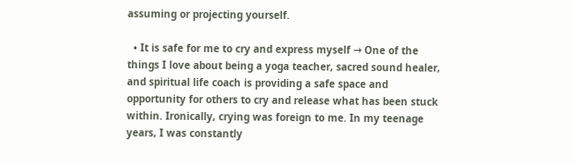assuming or projecting yourself.

  • It is safe for me to cry and express myself → One of the things I love about being a yoga teacher, sacred sound healer, and spiritual life coach is providing a safe space and opportunity for others to cry and release what has been stuck within. Ironically, crying was foreign to me. In my teenage years, I was constantly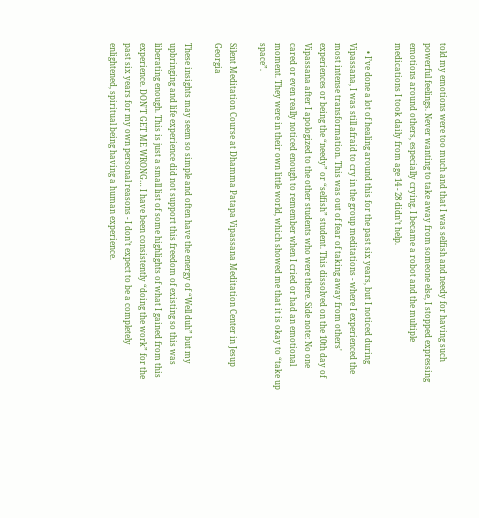told my emotions were too much and that I was selfish and needy for having such powerful feelings. Never wanting to take away from someone else, I stopped expressing emotions around others, especially crying. I became a robot and the multiple medications I took daily from age 14 - 28 didn’t help.

    • I’ve done a lot of healing around this for the past six years, but I noticed during Vipassana, I was still afraid to cry in the group meditations - where I experienced the most intense transformation. This was out of fear of taking away from others' experiences or being the “needy” or “selfish” student. This dissolved on the 10th day of Vipassana after I apologized to the other students who were there. Side note: No one cared or even really noticed enough to remember when I cried or had an emotional moment. They were in their own little world, which showed me that it is okay to “take up space”.

Silent Meditation Course at Dhamma Patapa Vipassana Meditation Center in Jesup Georgia

These insights may seem so simple and often have the energy of “Well duh” but my upbringing and life experience did not support this freedom of existing so this was liberating enough. This is just a small list of some highlights of what I gained from this experience. DON'T GET ME WRONG… I have been consistently “doing the work” for the past six years for my own personal reasons - I don’t expect to be a completely enlightened, spiritual being having a human experience.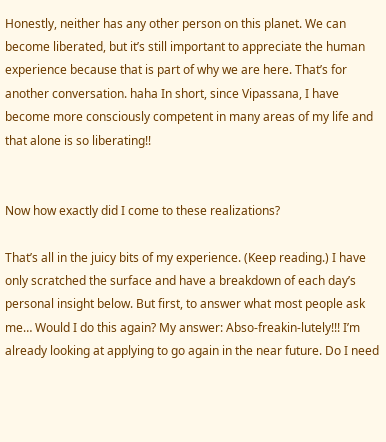Honestly, neither has any other person on this planet. We can become liberated, but it’s still important to appreciate the human experience because that is part of why we are here. That’s for another conversation. haha In short, since Vipassana, I have become more consciously competent in many areas of my life and that alone is so liberating!!


Now how exactly did I come to these realizations?

That’s all in the juicy bits of my experience. (Keep reading.) I have only scratched the surface and have a breakdown of each day’s personal insight below. But first, to answer what most people ask me… Would I do this again? My answer: Abso-freakin-lutely!!! I’m already looking at applying to go again in the near future. Do I need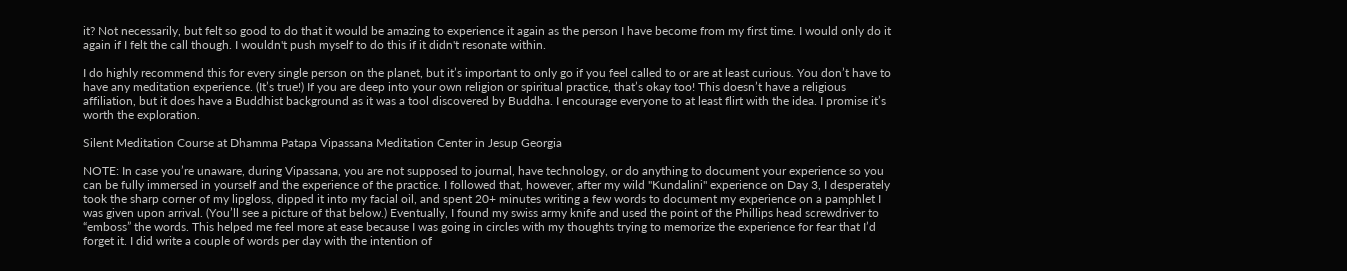it? Not necessarily, but felt so good to do that it would be amazing to experience it again as the person I have become from my first time. I would only do it again if I felt the call though. I wouldn't push myself to do this if it didn't resonate within.

I do highly recommend this for every single person on the planet, but it’s important to only go if you feel called to or are at least curious. You don’t have to have any meditation experience. (It’s true!) If you are deep into your own religion or spiritual practice, that’s okay too! This doesn’t have a religious affiliation, but it does have a Buddhist background as it was a tool discovered by Buddha. I encourage everyone to at least flirt with the idea. I promise it’s worth the exploration.

Silent Meditation Course at Dhamma Patapa Vipassana Meditation Center in Jesup Georgia

NOTE: In case you’re unaware, during Vipassana, you are not supposed to journal, have technology, or do anything to document your experience so you can be fully immersed in yourself and the experience of the practice. I followed that, however, after my wild "Kundalini" experience on Day 3, I desperately took the sharp corner of my lipgloss, dipped it into my facial oil, and spent 20+ minutes writing a few words to document my experience on a pamphlet I was given upon arrival. (You’ll see a picture of that below.) Eventually, I found my swiss army knife and used the point of the Phillips head screwdriver to “emboss” the words. This helped me feel more at ease because I was going in circles with my thoughts trying to memorize the experience for fear that I’d forget it. I did write a couple of words per day with the intention of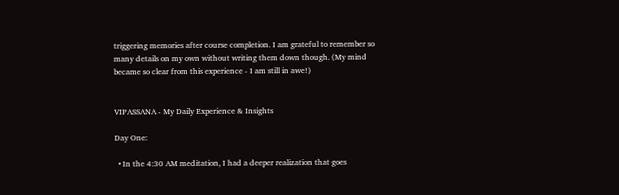triggering memories after course completion. I am grateful to remember so many details on my own without writing them down though. (My mind became so clear from this experience - I am still in awe!)


VIPASSANA - My Daily Experience & Insights

Day One:

  • In the 4:30 AM meditation, I had a deeper realization that goes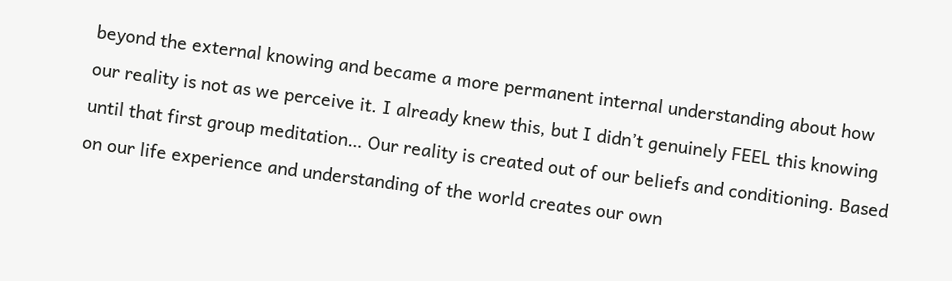beyond the external knowing and became a more permanent internal understanding about how our reality is not as we perceive it. I already knew this, but I didn’t genuinely FEEL this knowing until that first group meditation… Our reality is created out of our beliefs and conditioning. Based on our life experience and understanding of the world creates our own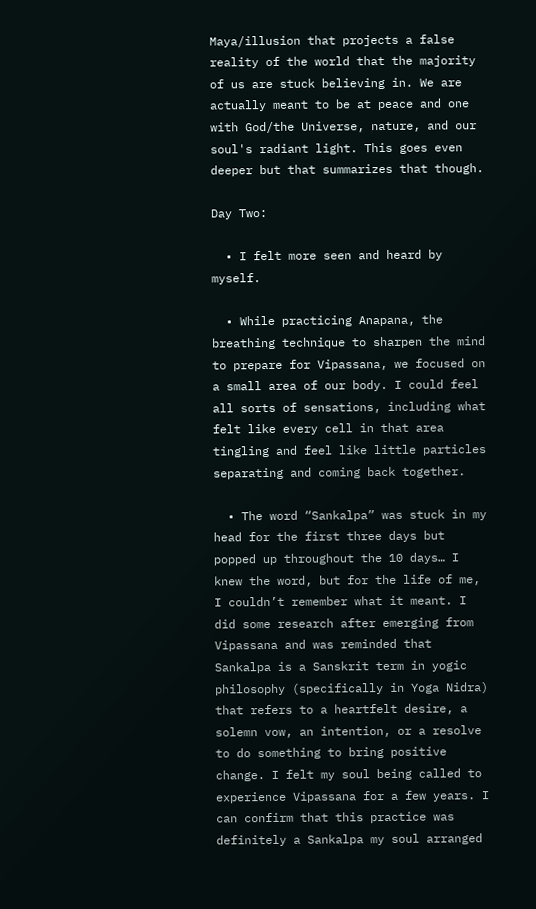Maya/illusion that projects a false reality of the world that the majority of us are stuck believing in. We are actually meant to be at peace and one with God/the Universe, nature, and our soul's radiant light. This goes even deeper but that summarizes that though.

Day Two:

  • I felt more seen and heard by myself.

  • While practicing Anapana, the breathing technique to sharpen the mind to prepare for Vipassana, we focused on a small area of our body. I could feel all sorts of sensations, including what felt like every cell in that area tingling and feel like little particles separating and coming back together.

  • The word “Sankalpa” was stuck in my head for the first three days but popped up throughout the 10 days… I knew the word, but for the life of me, I couldn’t remember what it meant. I did some research after emerging from Vipassana and was reminded that Sankalpa is a Sanskrit term in yogic philosophy (specifically in Yoga Nidra) that refers to a heartfelt desire, a solemn vow, an intention, or a resolve to do something to bring positive change. I felt my soul being called to experience Vipassana for a few years. I can confirm that this practice was definitely a Sankalpa my soul arranged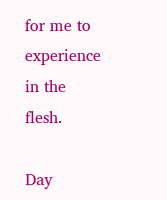for me to experience in the flesh.

Day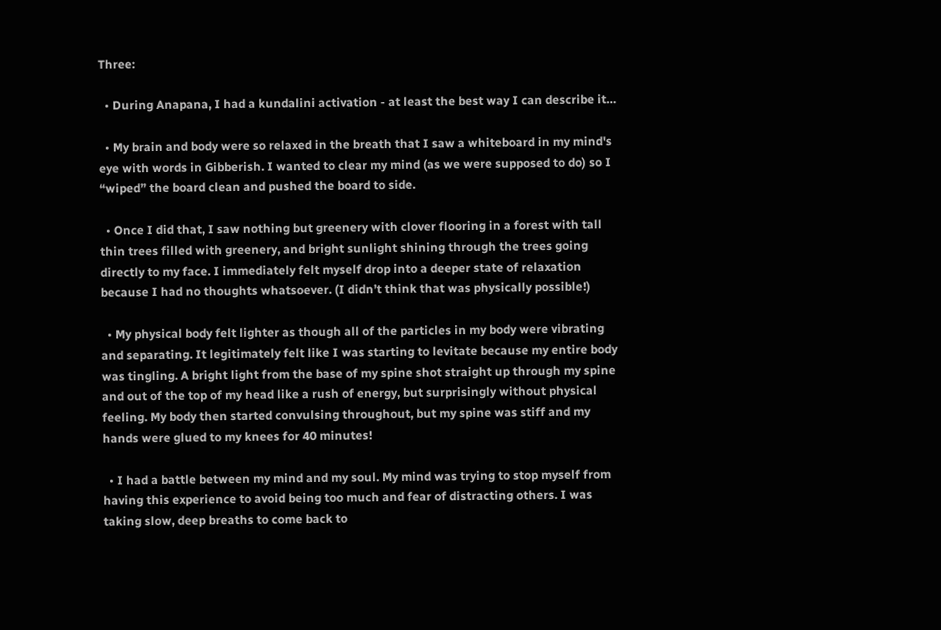Three:

  • During Anapana, I had a kundalini activation - at least the best way I can describe it…

  • My brain and body were so relaxed in the breath that I saw a whiteboard in my mind's eye with words in Gibberish. I wanted to clear my mind (as we were supposed to do) so I “wiped” the board clean and pushed the board to side.

  • Once I did that, I saw nothing but greenery with clover flooring in a forest with tall thin trees filled with greenery, and bright sunlight shining through the trees going directly to my face. I immediately felt myself drop into a deeper state of relaxation because I had no thoughts whatsoever. (I didn’t think that was physically possible!)

  • My physical body felt lighter as though all of the particles in my body were vibrating and separating. It legitimately felt like I was starting to levitate because my entire body was tingling. A bright light from the base of my spine shot straight up through my spine and out of the top of my head like a rush of energy, but surprisingly without physical feeling. My body then started convulsing throughout, but my spine was stiff and my hands were glued to my knees for 40 minutes!

  • I had a battle between my mind and my soul. My mind was trying to stop myself from having this experience to avoid being too much and fear of distracting others. I was taking slow, deep breaths to come back to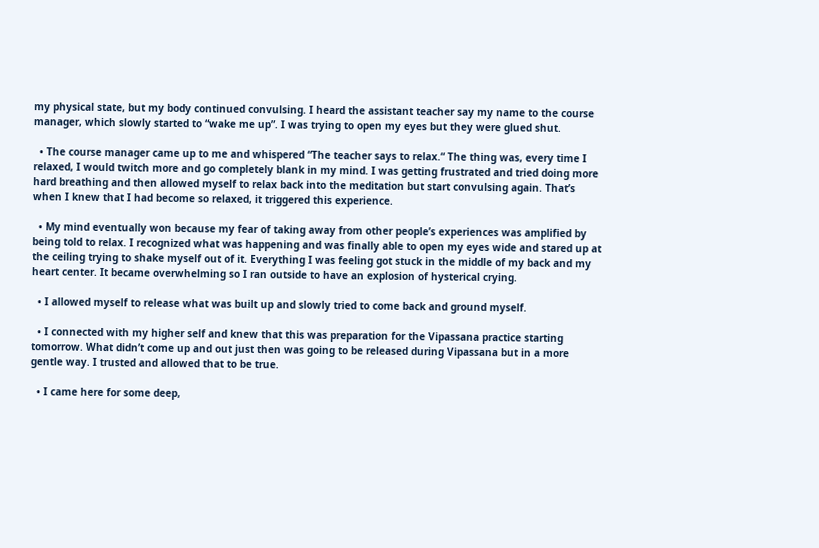my physical state, but my body continued convulsing. I heard the assistant teacher say my name to the course manager, which slowly started to “wake me up”. I was trying to open my eyes but they were glued shut.

  • The course manager came up to me and whispered “The teacher says to relax.“ The thing was, every time I relaxed, I would twitch more and go completely blank in my mind. I was getting frustrated and tried doing more hard breathing and then allowed myself to relax back into the meditation but start convulsing again. That’s when I knew that I had become so relaxed, it triggered this experience.

  • My mind eventually won because my fear of taking away from other people’s experiences was amplified by being told to relax. I recognized what was happening and was finally able to open my eyes wide and stared up at the ceiling trying to shake myself out of it. Everything I was feeling got stuck in the middle of my back and my heart center. It became overwhelming so I ran outside to have an explosion of hysterical crying.

  • I allowed myself to release what was built up and slowly tried to come back and ground myself.

  • I connected with my higher self and knew that this was preparation for the Vipassana practice starting tomorrow. What didn’t come up and out just then was going to be released during Vipassana but in a more gentle way. I trusted and allowed that to be true.

  • I came here for some deep,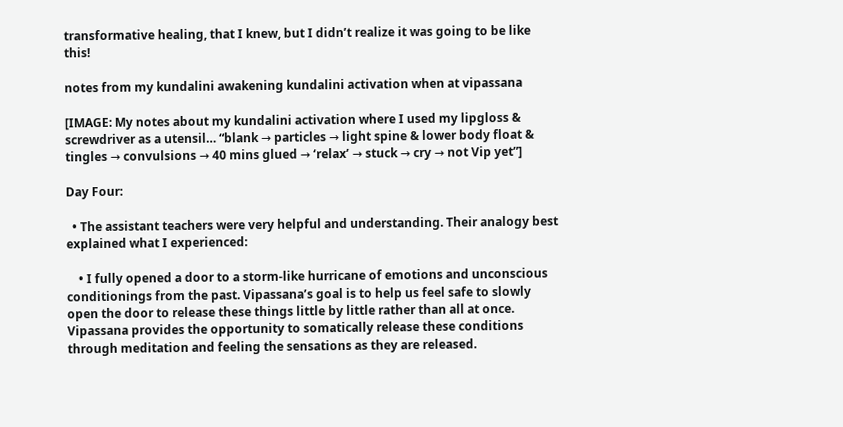transformative healing, that I knew, but I didn’t realize it was going to be like this!

notes from my kundalini awakening kundalini activation when at vipassana

[IMAGE: My notes about my kundalini activation where I used my lipgloss & screwdriver as a utensil… “blank → particles → light spine & lower body float & tingles → convulsions → 40 mins glued → ‘relax’ → stuck → cry → not Vip yet”]

Day Four:

  • The assistant teachers were very helpful and understanding. Their analogy best explained what I experienced:

    • I fully opened a door to a storm-like hurricane of emotions and unconscious conditionings from the past. Vipassana’s goal is to help us feel safe to slowly open the door to release these things little by little rather than all at once. Vipassana provides the opportunity to somatically release these conditions through meditation and feeling the sensations as they are released.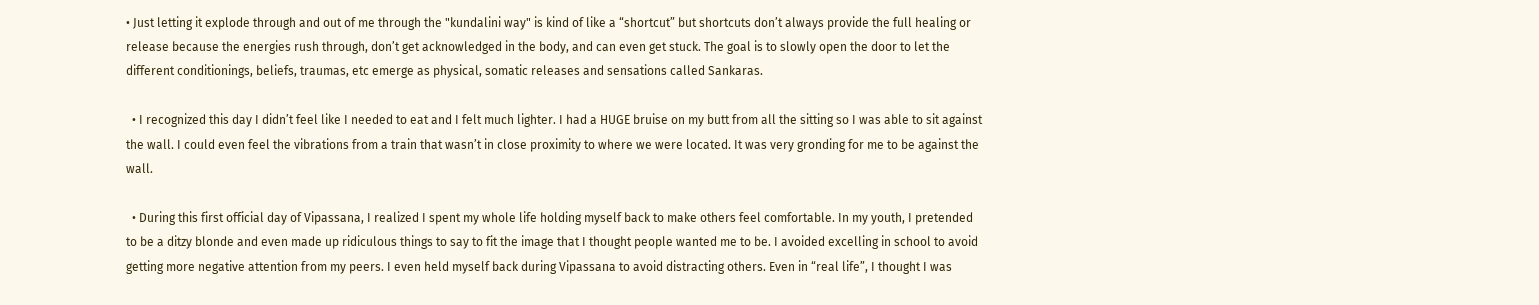• Just letting it explode through and out of me through the "kundalini way" is kind of like a “shortcut” but shortcuts don’t always provide the full healing or release because the energies rush through, don’t get acknowledged in the body, and can even get stuck. The goal is to slowly open the door to let the different conditionings, beliefs, traumas, etc emerge as physical, somatic releases and sensations called Sankaras.

  • I recognized this day I didn’t feel like I needed to eat and I felt much lighter. I had a HUGE bruise on my butt from all the sitting so I was able to sit against the wall. I could even feel the vibrations from a train that wasn’t in close proximity to where we were located. It was very gronding for me to be against the wall.

  • During this first official day of Vipassana, I realized I spent my whole life holding myself back to make others feel comfortable. In my youth, I pretended to be a ditzy blonde and even made up ridiculous things to say to fit the image that I thought people wanted me to be. I avoided excelling in school to avoid getting more negative attention from my peers. I even held myself back during Vipassana to avoid distracting others. Even in “real life”, I thought I was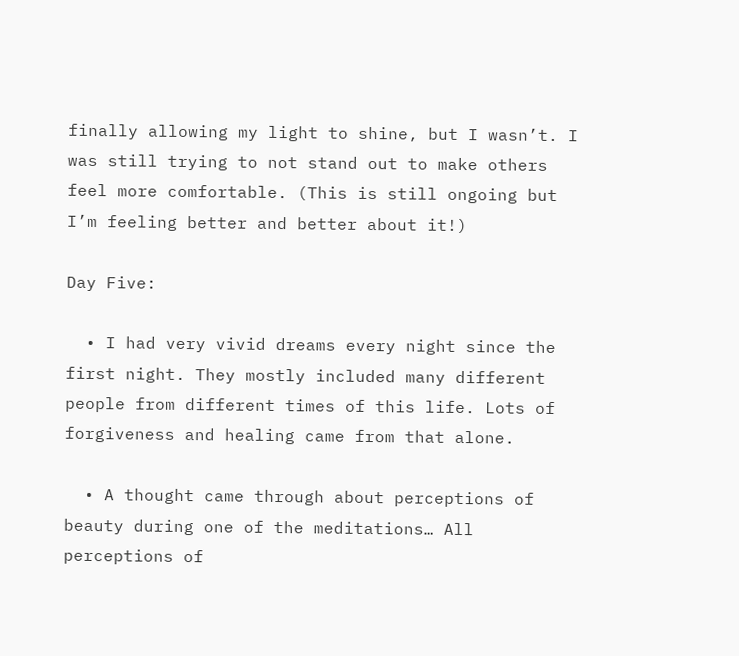finally allowing my light to shine, but I wasn’t. I was still trying to not stand out to make others feel more comfortable. (This is still ongoing but I’m feeling better and better about it!)

Day Five:

  • I had very vivid dreams every night since the first night. They mostly included many different people from different times of this life. Lots of forgiveness and healing came from that alone.

  • A thought came through about perceptions of beauty during one of the meditations… All perceptions of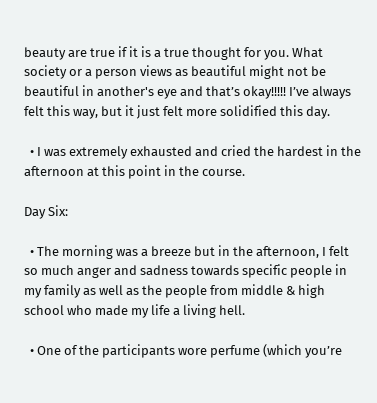beauty are true if it is a true thought for you. What society or a person views as beautiful might not be beautiful in another's eye and that’s okay!!!!! I’ve always felt this way, but it just felt more solidified this day.

  • I was extremely exhausted and cried the hardest in the afternoon at this point in the course.

Day Six:

  • The morning was a breeze but in the afternoon, I felt so much anger and sadness towards specific people in my family as well as the people from middle & high school who made my life a living hell.

  • One of the participants wore perfume (which you’re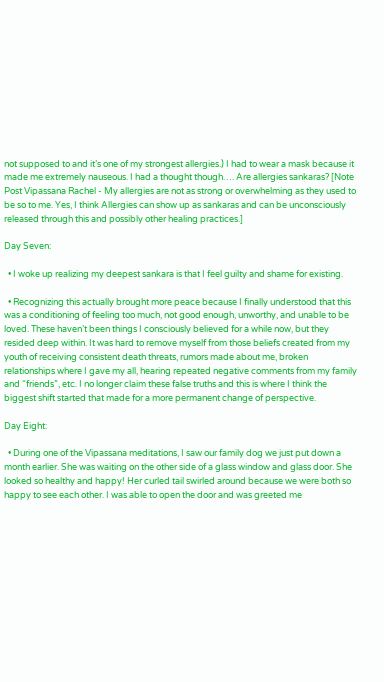not supposed to and it’s one of my strongest allergies.) I had to wear a mask because it made me extremely nauseous. I had a thought though…. Are allergies sankaras? [Note Post Vipassana Rachel - My allergies are not as strong or overwhelming as they used to be so to me. Yes, I think Allergies can show up as sankaras and can be unconsciously released through this and possibly other healing practices.]

Day Seven:

  • I woke up realizing my deepest sankara is that I feel guilty and shame for existing.

  • Recognizing this actually brought more peace because I finally understood that this was a conditioning of feeling too much, not good enough, unworthy, and unable to be loved. These haven’t been things I consciously believed for a while now, but they resided deep within. It was hard to remove myself from those beliefs created from my youth of receiving consistent death threats, rumors made about me, broken relationships where I gave my all, hearing repeated negative comments from my family and “friends”, etc. I no longer claim these false truths and this is where I think the biggest shift started that made for a more permanent change of perspective.

Day Eight:

  • During one of the Vipassana meditations, I saw our family dog we just put down a month earlier. She was waiting on the other side of a glass window and glass door. She looked so healthy and happy! Her curled tail swirled around because we were both so happy to see each other. I was able to open the door and was greeted me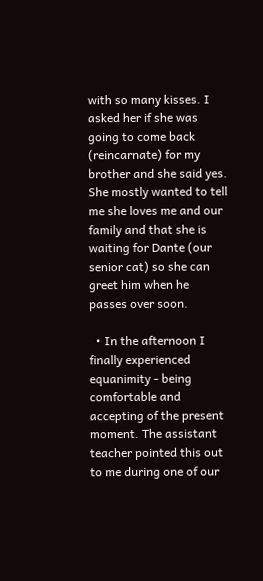with so many kisses. I asked her if she was going to come back (reincarnate) for my brother and she said yes. She mostly wanted to tell me she loves me and our family and that she is waiting for Dante (our senior cat) so she can greet him when he passes over soon.

  • In the afternoon I finally experienced equanimity - being comfortable and accepting of the present moment. The assistant teacher pointed this out to me during one of our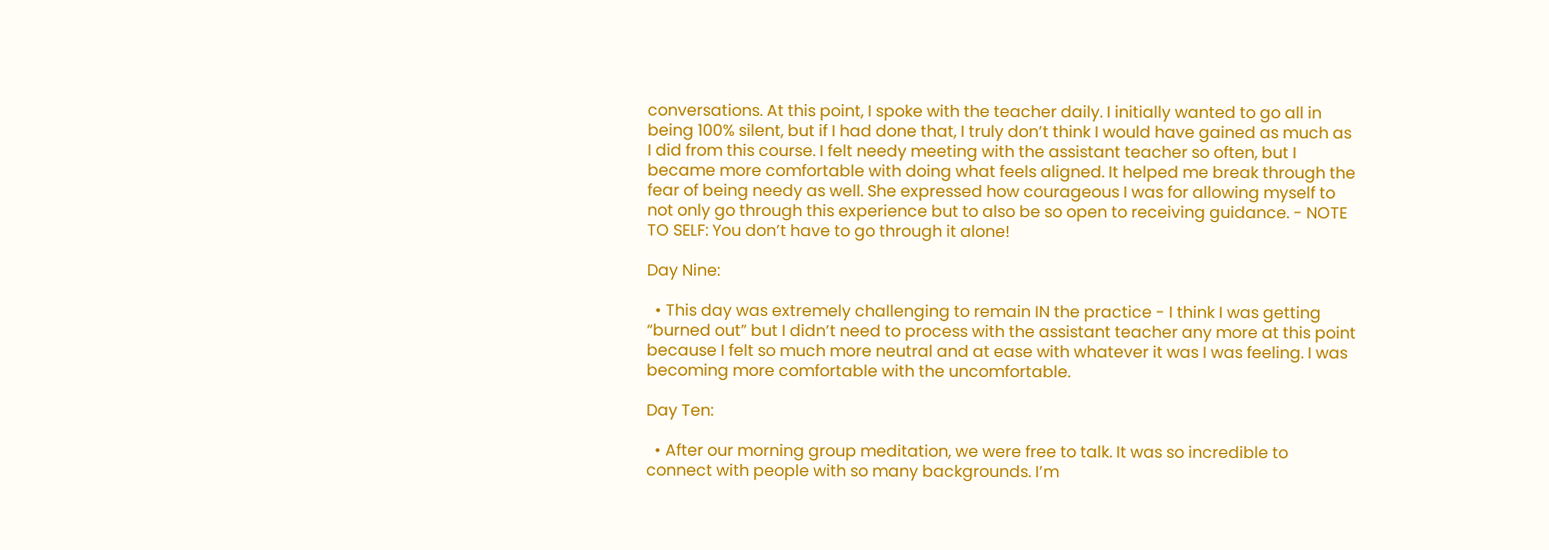conversations. At this point, I spoke with the teacher daily. I initially wanted to go all in being 100% silent, but if I had done that, I truly don’t think I would have gained as much as I did from this course. I felt needy meeting with the assistant teacher so often, but I became more comfortable with doing what feels aligned. It helped me break through the fear of being needy as well. She expressed how courageous I was for allowing myself to not only go through this experience but to also be so open to receiving guidance. - NOTE TO SELF: You don’t have to go through it alone!

Day Nine:

  • This day was extremely challenging to remain IN the practice - I think I was getting “burned out” but I didn’t need to process with the assistant teacher any more at this point because I felt so much more neutral and at ease with whatever it was I was feeling. I was becoming more comfortable with the uncomfortable.

Day Ten:

  • After our morning group meditation, we were free to talk. It was so incredible to connect with people with so many backgrounds. I’m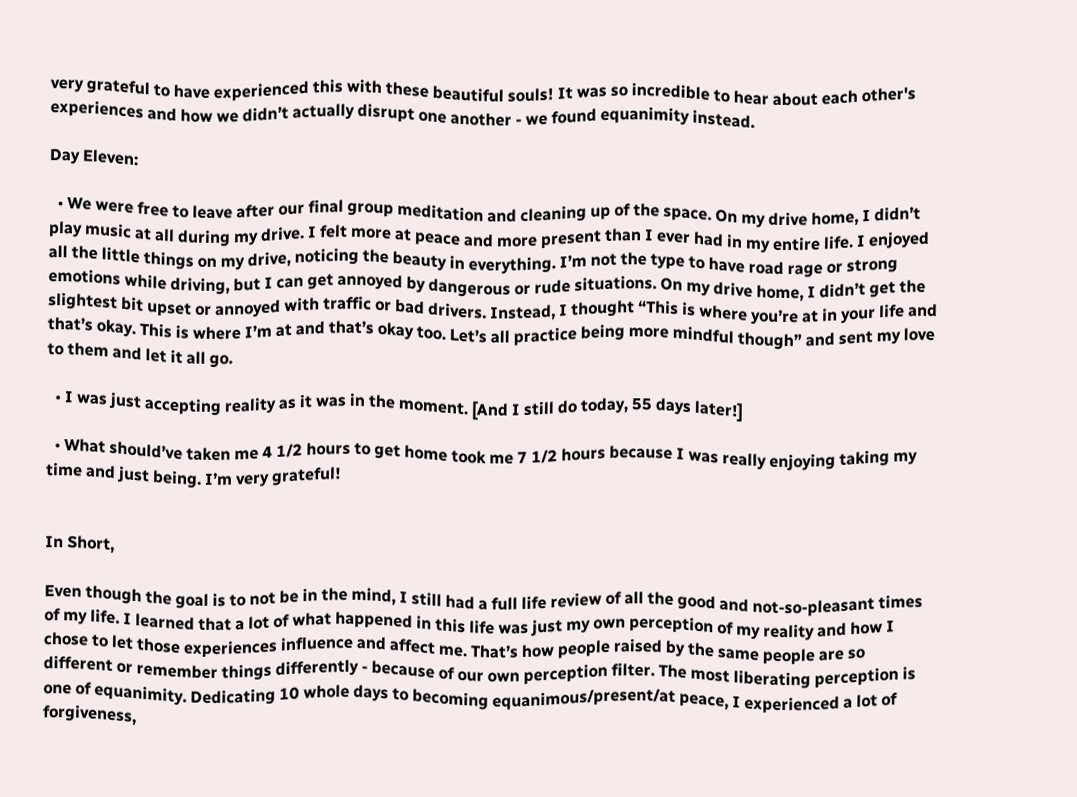very grateful to have experienced this with these beautiful souls! It was so incredible to hear about each other's experiences and how we didn’t actually disrupt one another - we found equanimity instead.

Day Eleven:

  • We were free to leave after our final group meditation and cleaning up of the space. On my drive home, I didn’t play music at all during my drive. I felt more at peace and more present than I ever had in my entire life. I enjoyed all the little things on my drive, noticing the beauty in everything. I’m not the type to have road rage or strong emotions while driving, but I can get annoyed by dangerous or rude situations. On my drive home, I didn’t get the slightest bit upset or annoyed with traffic or bad drivers. Instead, I thought “This is where you’re at in your life and that’s okay. This is where I’m at and that’s okay too. Let’s all practice being more mindful though” and sent my love to them and let it all go.

  • I was just accepting reality as it was in the moment. [And I still do today, 55 days later!]

  • What should’ve taken me 4 1/2 hours to get home took me 7 1/2 hours because I was really enjoying taking my time and just being. I’m very grateful!


In Short,

Even though the goal is to not be in the mind, I still had a full life review of all the good and not-so-pleasant times of my life. I learned that a lot of what happened in this life was just my own perception of my reality and how I chose to let those experiences influence and affect me. That’s how people raised by the same people are so different or remember things differently - because of our own perception filter. The most liberating perception is one of equanimity. Dedicating 10 whole days to becoming equanimous/present/at peace, I experienced a lot of forgiveness,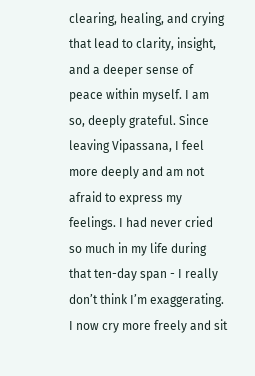clearing, healing, and crying that lead to clarity, insight, and a deeper sense of peace within myself. I am so, deeply grateful. Since leaving Vipassana, I feel more deeply and am not afraid to express my feelings. I had never cried so much in my life during that ten-day span - I really don’t think I’m exaggerating. I now cry more freely and sit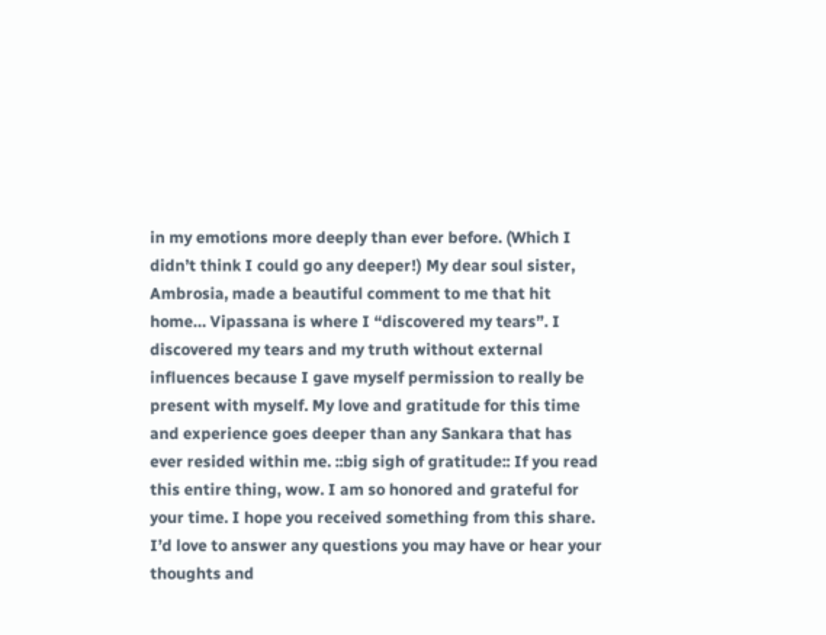in my emotions more deeply than ever before. (Which I didn’t think I could go any deeper!) My dear soul sister, Ambrosia, made a beautiful comment to me that hit home… Vipassana is where I “discovered my tears”. I discovered my tears and my truth without external influences because I gave myself permission to really be present with myself. My love and gratitude for this time and experience goes deeper than any Sankara that has ever resided within me. ::big sigh of gratitude:: If you read this entire thing, wow. I am so honored and grateful for your time. I hope you received something from this share. I’d love to answer any questions you may have or hear your thoughts and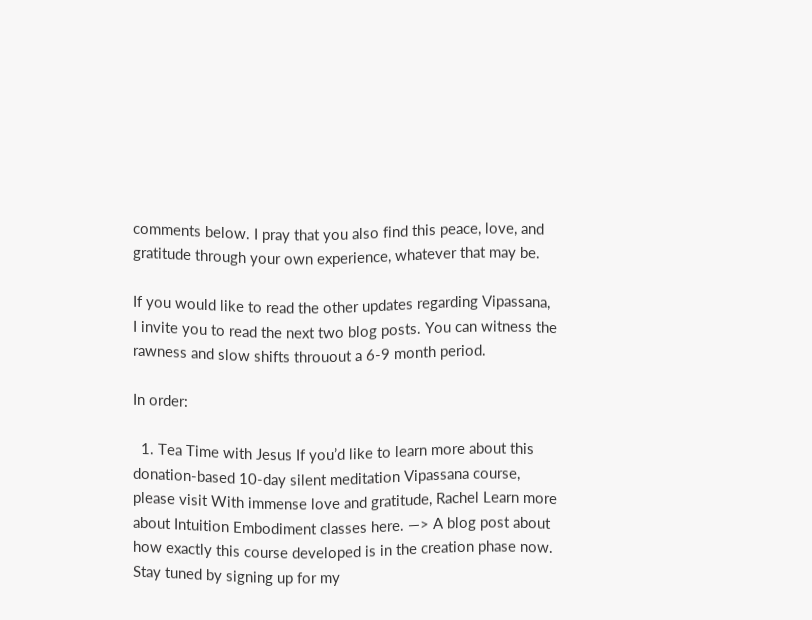comments below. I pray that you also find this peace, love, and gratitude through your own experience, whatever that may be.

If you would like to read the other updates regarding Vipassana, I invite you to read the next two blog posts. You can witness the rawness and slow shifts throuout a 6-9 month period.

In order:

  1. Tea Time with Jesus If you’d like to learn more about this donation-based 10-day silent meditation Vipassana course, please visit With immense love and gratitude, Rachel Learn more about Intuition Embodiment classes here. —> A blog post about how exactly this course developed is in the creation phase now. Stay tuned by signing up for my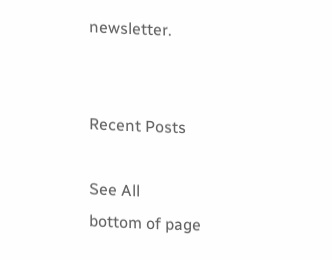newsletter.


Recent Posts

See All
bottom of page